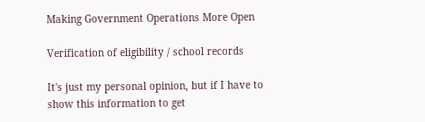Making Government Operations More Open

Verification of eligibility / school records

It's just my personal opinion, but if I have to show this information to get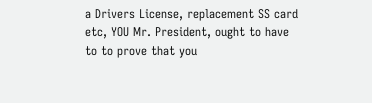a Drivers License, replacement SS card etc, YOU Mr. President, ought to have to to prove that you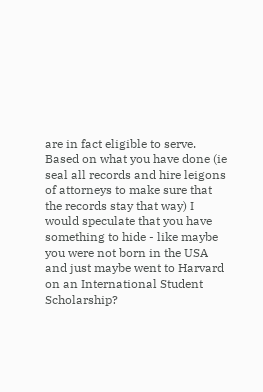are in fact eligible to serve. Based on what you have done (ie seal all records and hire leigons of attorneys to make sure that the records stay that way) I would speculate that you have something to hide - like maybe you were not born in the USA and just maybe went to Harvard on an International Student Scholarship?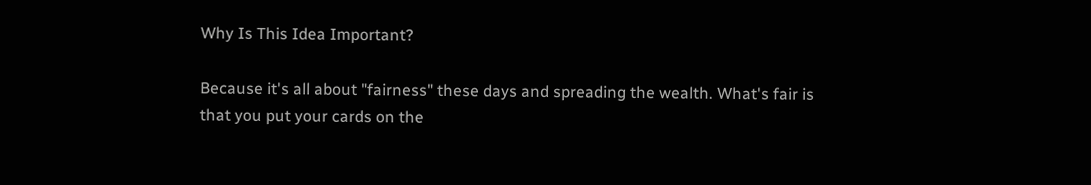Why Is This Idea Important?

Because it's all about "fairness" these days and spreading the wealth. What's fair is that you put your cards on the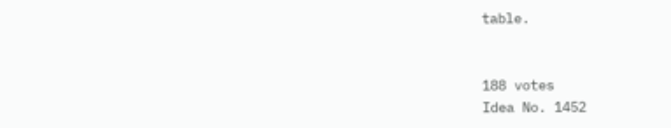table.


188 votes
Idea No. 1452